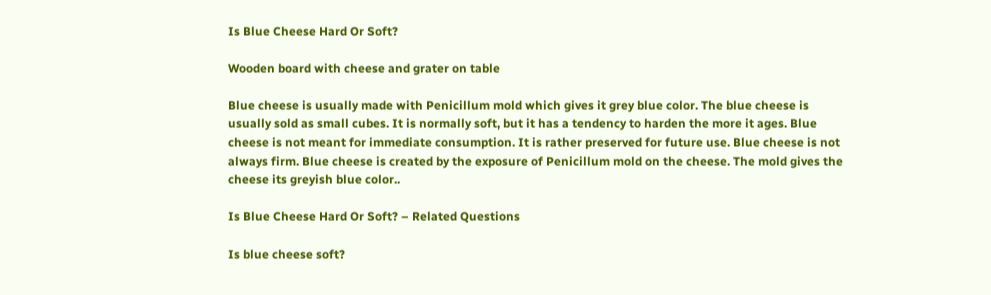Is Blue Cheese Hard Or Soft?

Wooden board with cheese and grater on table

Blue cheese is usually made with Penicillum mold which gives it grey blue color. The blue cheese is usually sold as small cubes. It is normally soft, but it has a tendency to harden the more it ages. Blue cheese is not meant for immediate consumption. It is rather preserved for future use. Blue cheese is not always firm. Blue cheese is created by the exposure of Penicillum mold on the cheese. The mold gives the cheese its greyish blue color..

Is Blue Cheese Hard Or Soft? – Related Questions

Is blue cheese soft?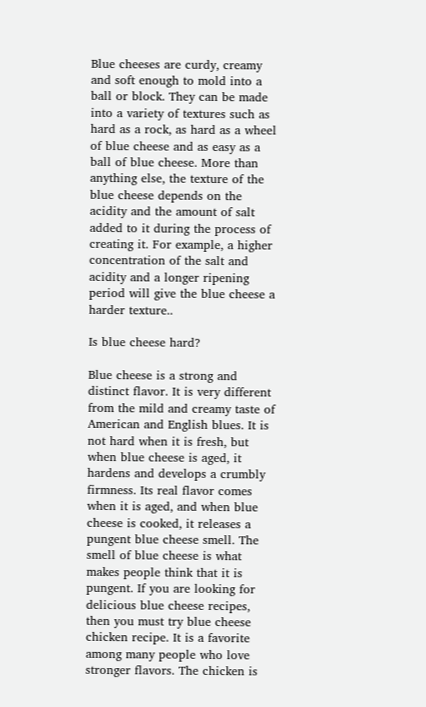Blue cheeses are curdy, creamy and soft enough to mold into a ball or block. They can be made into a variety of textures such as hard as a rock, as hard as a wheel of blue cheese and as easy as a ball of blue cheese. More than anything else, the texture of the blue cheese depends on the acidity and the amount of salt added to it during the process of creating it. For example, a higher concentration of the salt and acidity and a longer ripening period will give the blue cheese a harder texture..

Is blue cheese hard?

Blue cheese is a strong and distinct flavor. It is very different from the mild and creamy taste of American and English blues. It is not hard when it is fresh, but when blue cheese is aged, it hardens and develops a crumbly firmness. Its real flavor comes when it is aged, and when blue cheese is cooked, it releases a pungent blue cheese smell. The smell of blue cheese is what makes people think that it is pungent. If you are looking for delicious blue cheese recipes, then you must try blue cheese chicken recipe. It is a favorite among many people who love stronger flavors. The chicken is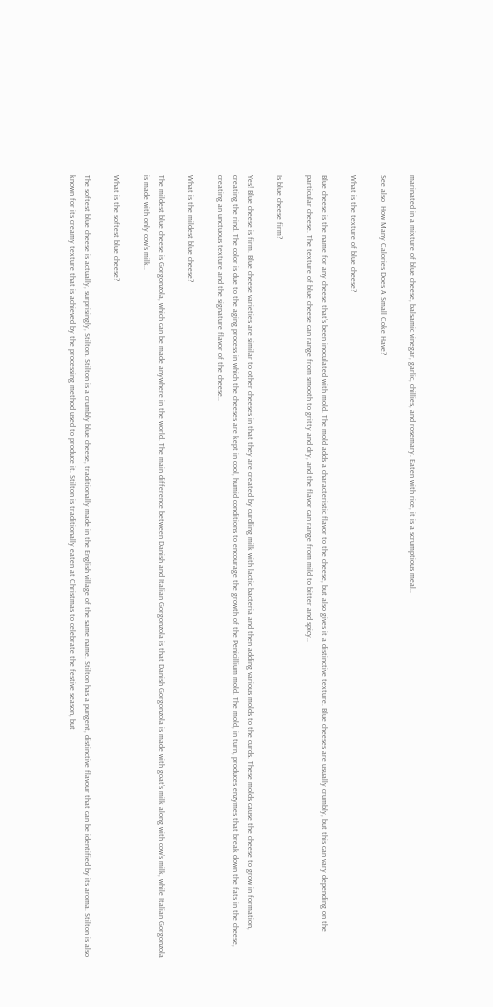marinated in a mixture of blue cheese, balsamic vinegar, garlic, chillies, and rosemary. Eaten with rice, it is a scrumptious meal..

See also  How Many Calories Does A Small Coke Have?

What is the texture of blue cheese?

Blue cheese is the name for any cheese that’s been inoculated with mold. The mold adds a characteristic flavor to the cheese, but also gives it a distinctive texture. Blue cheeses are usually crumbly, but this can vary depending on the particular cheese. The texture of blue cheese can range from smooth to gritty and dry, and the flavor can range from mild to bitter and spicy..

Is blue cheese firm?

Yes! Blue cheese is firm. Blue cheese varieties are similar to other cheeses in that they are created by curdling milk with lactic bacteria and then adding various molds to the curds. These molds cause the cheese to grow in formation, creating the rind. The color is due to the aging process in which the cheeses are kept in cool, humid conditions to encourage the growth of the Penicillium mold. The mold, in turn, produces enzymes that break down the fats in the cheese, creating an unctuous texture and the signature flavor of the cheese..

What is the mildest blue cheese?

The mildest blue cheese is Gorgonzola, which can be made anywhere in the world. The main difference between Danish and Italian Gorgonzola is that Danish Gorgonzola is made with goat’s milk along with cow’s milk, while Italian Gorgonzola is made with only cow’s milk..

What is the softest blue cheese?

The softest blue cheese is actually, surprisingly, Stilton. Stilton is a crumbly blue cheese, traditionally made in the English village of the same name. Stilton has a pungent, distinctive flavour that can be identified by its aroma. Stilton is also known for its creamy texture that is achieved by the processing method used to produce it. Stilton is traditionally eaten at Christmas to celebrate the festive season, but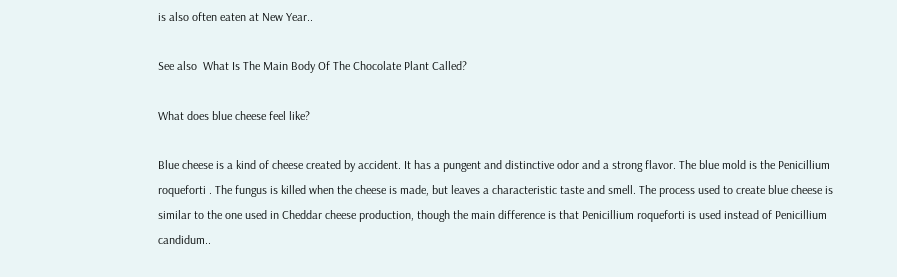is also often eaten at New Year..

See also  What Is The Main Body Of The Chocolate Plant Called?

What does blue cheese feel like?

Blue cheese is a kind of cheese created by accident. It has a pungent and distinctive odor and a strong flavor. The blue mold is the Penicillium roqueforti . The fungus is killed when the cheese is made, but leaves a characteristic taste and smell. The process used to create blue cheese is similar to the one used in Cheddar cheese production, though the main difference is that Penicillium roqueforti is used instead of Penicillium candidum..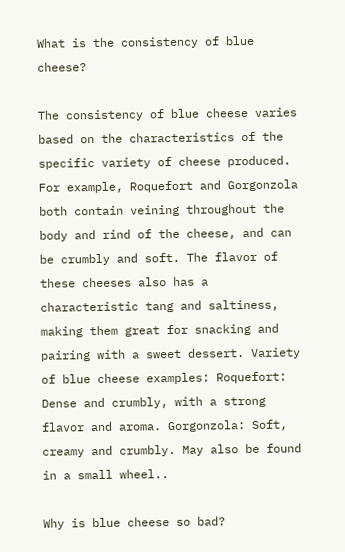What is the consistency of blue cheese?

The consistency of blue cheese varies based on the characteristics of the specific variety of cheese produced. For example, Roquefort and Gorgonzola both contain veining throughout the body and rind of the cheese, and can be crumbly and soft. The flavor of these cheeses also has a characteristic tang and saltiness, making them great for snacking and pairing with a sweet dessert. Variety of blue cheese examples: Roquefort: Dense and crumbly, with a strong flavor and aroma. Gorgonzola: Soft, creamy and crumbly. May also be found in a small wheel..

Why is blue cheese so bad?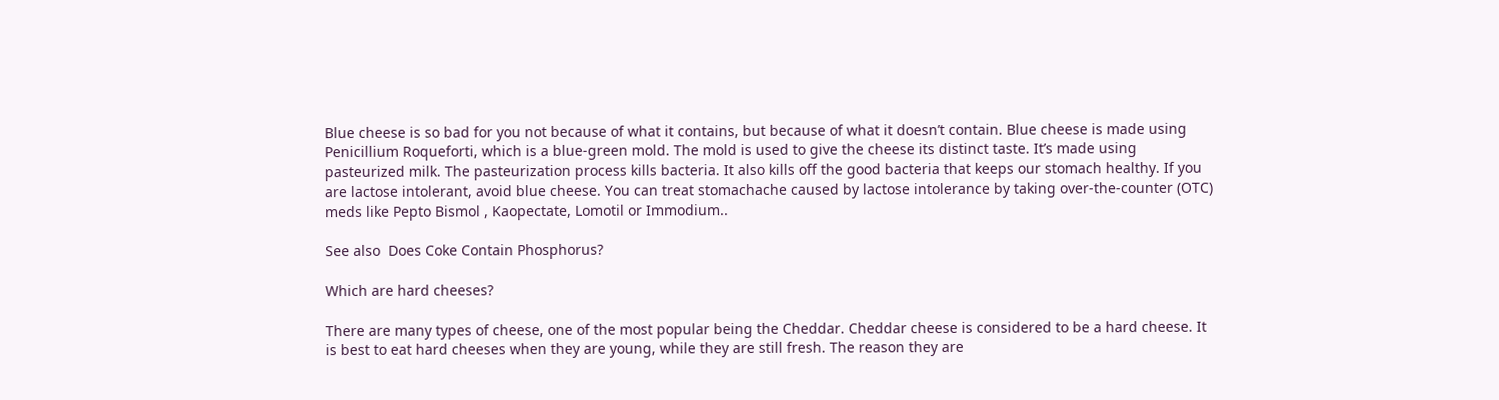Blue cheese is so bad for you not because of what it contains, but because of what it doesn’t contain. Blue cheese is made using Penicillium Roqueforti, which is a blue-green mold. The mold is used to give the cheese its distinct taste. It’s made using pasteurized milk. The pasteurization process kills bacteria. It also kills off the good bacteria that keeps our stomach healthy. If you are lactose intolerant, avoid blue cheese. You can treat stomachache caused by lactose intolerance by taking over-the-counter (OTC) meds like Pepto Bismol , Kaopectate, Lomotil or Immodium..

See also  Does Coke Contain Phosphorus?

Which are hard cheeses?

There are many types of cheese, one of the most popular being the Cheddar. Cheddar cheese is considered to be a hard cheese. It is best to eat hard cheeses when they are young, while they are still fresh. The reason they are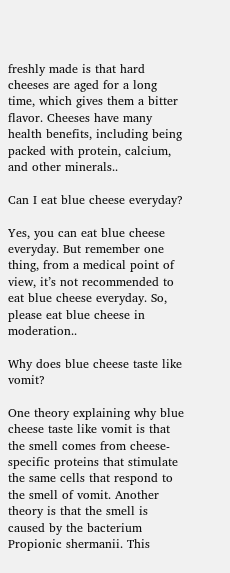freshly made is that hard cheeses are aged for a long time, which gives them a bitter flavor. Cheeses have many health benefits, including being packed with protein, calcium, and other minerals..

Can I eat blue cheese everyday?

Yes, you can eat blue cheese everyday. But remember one thing, from a medical point of view, it’s not recommended to eat blue cheese everyday. So, please eat blue cheese in moderation..

Why does blue cheese taste like vomit?

One theory explaining why blue cheese taste like vomit is that the smell comes from cheese-specific proteins that stimulate the same cells that respond to the smell of vomit. Another theory is that the smell is caused by the bacterium Propionic shermanii. This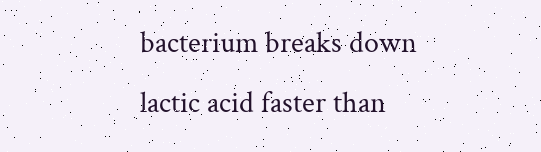bacterium breaks down lactic acid faster than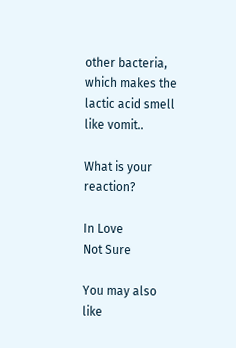other bacteria, which makes the lactic acid smell like vomit..

What is your reaction?

In Love
Not Sure

You may also like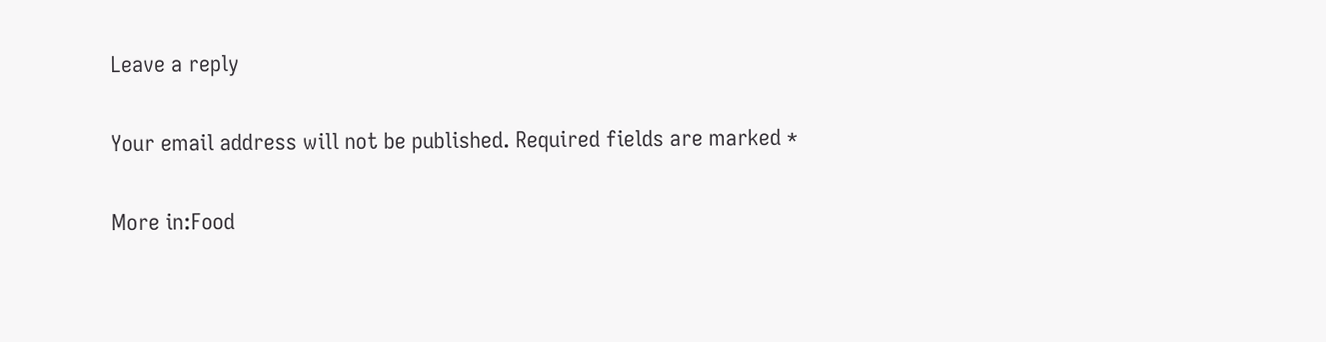Leave a reply

Your email address will not be published. Required fields are marked *

More in:Food